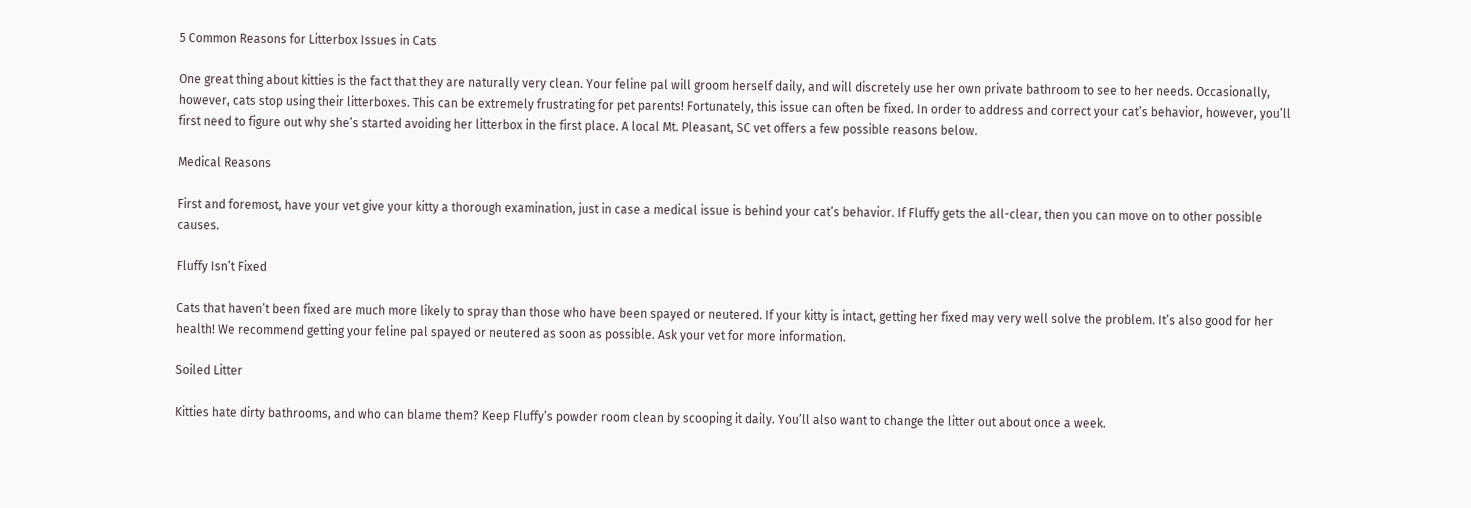5 Common Reasons for Litterbox Issues in Cats

One great thing about kitties is the fact that they are naturally very clean. Your feline pal will groom herself daily, and will discretely use her own private bathroom to see to her needs. Occasionally, however, cats stop using their litterboxes. This can be extremely frustrating for pet parents! Fortunately, this issue can often be fixed. In order to address and correct your cat’s behavior, however, you’ll first need to figure out why she’s started avoiding her litterbox in the first place. A local Mt. Pleasant, SC vet offers a few possible reasons below.

Medical Reasons

First and foremost, have your vet give your kitty a thorough examination, just in case a medical issue is behind your cat’s behavior. If Fluffy gets the all-clear, then you can move on to other possible causes.

Fluffy Isn’t Fixed

Cats that haven’t been fixed are much more likely to spray than those who have been spayed or neutered. If your kitty is intact, getting her fixed may very well solve the problem. It’s also good for her health! We recommend getting your feline pal spayed or neutered as soon as possible. Ask your vet for more information.

Soiled Litter

Kitties hate dirty bathrooms, and who can blame them? Keep Fluffy’s powder room clean by scooping it daily. You’ll also want to change the litter out about once a week.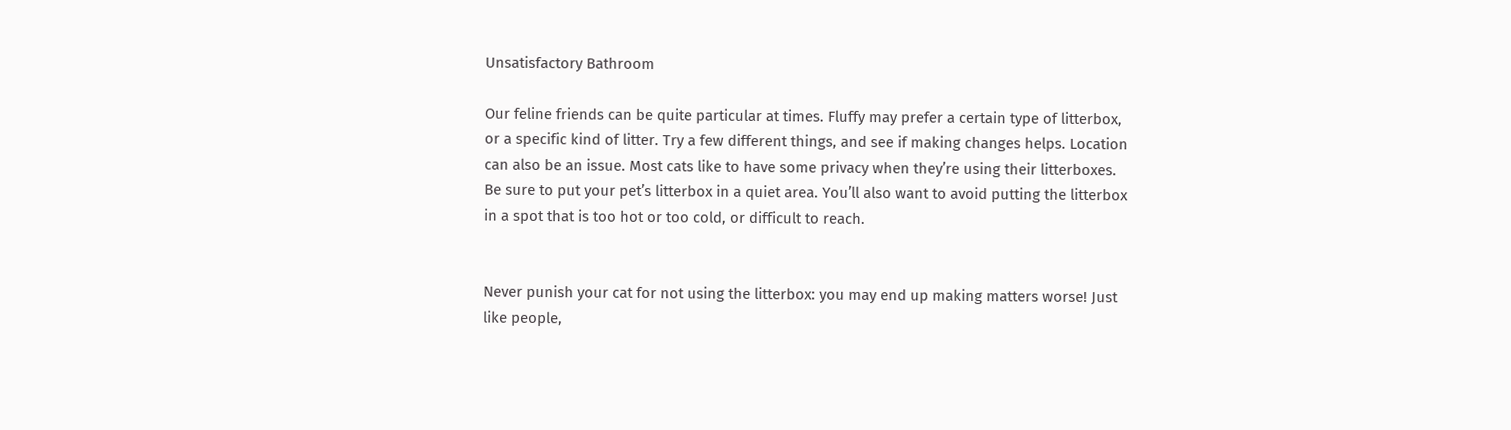Unsatisfactory Bathroom

Our feline friends can be quite particular at times. Fluffy may prefer a certain type of litterbox, or a specific kind of litter. Try a few different things, and see if making changes helps. Location can also be an issue. Most cats like to have some privacy when they’re using their litterboxes. Be sure to put your pet’s litterbox in a quiet area. You’ll also want to avoid putting the litterbox in a spot that is too hot or too cold, or difficult to reach.


Never punish your cat for not using the litterbox: you may end up making matters worse! Just like people,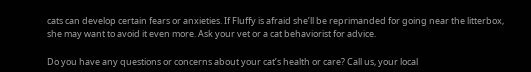cats can develop certain fears or anxieties. If Fluffy is afraid she’ll be reprimanded for going near the litterbox, she may want to avoid it even more. Ask your vet or a cat behaviorist for advice.

Do you have any questions or concerns about your cat’s health or care? Call us, your local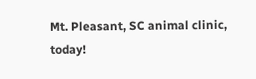Mt. Pleasant, SC animal clinic, today!